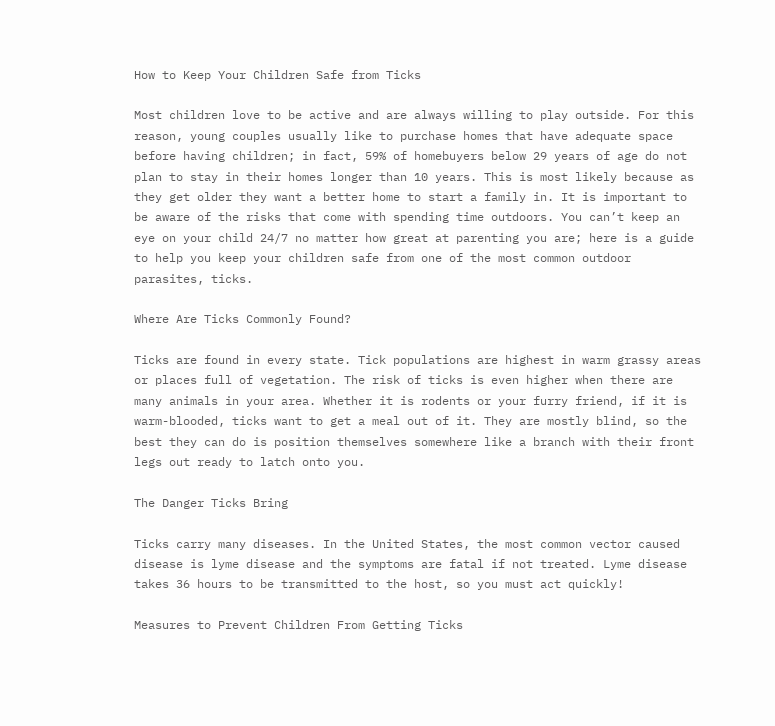How to Keep Your Children Safe from Ticks

Most children love to be active and are always willing to play outside. For this reason, young couples usually like to purchase homes that have adequate space before having children; in fact, 59% of homebuyers below 29 years of age do not plan to stay in their homes longer than 10 years. This is most likely because as they get older they want a better home to start a family in. It is important to be aware of the risks that come with spending time outdoors. You can’t keep an eye on your child 24/7 no matter how great at parenting you are; here is a guide to help you keep your children safe from one of the most common outdoor parasites, ticks.

Where Are Ticks Commonly Found?

Ticks are found in every state. Tick populations are highest in warm grassy areas or places full of vegetation. The risk of ticks is even higher when there are many animals in your area. Whether it is rodents or your furry friend, if it is warm-blooded, ticks want to get a meal out of it. They are mostly blind, so the best they can do is position themselves somewhere like a branch with their front legs out ready to latch onto you.

The Danger Ticks Bring

Ticks carry many diseases. In the United States, the most common vector caused disease is lyme disease and the symptoms are fatal if not treated. Lyme disease takes 36 hours to be transmitted to the host, so you must act quickly!

Measures to Prevent Children From Getting Ticks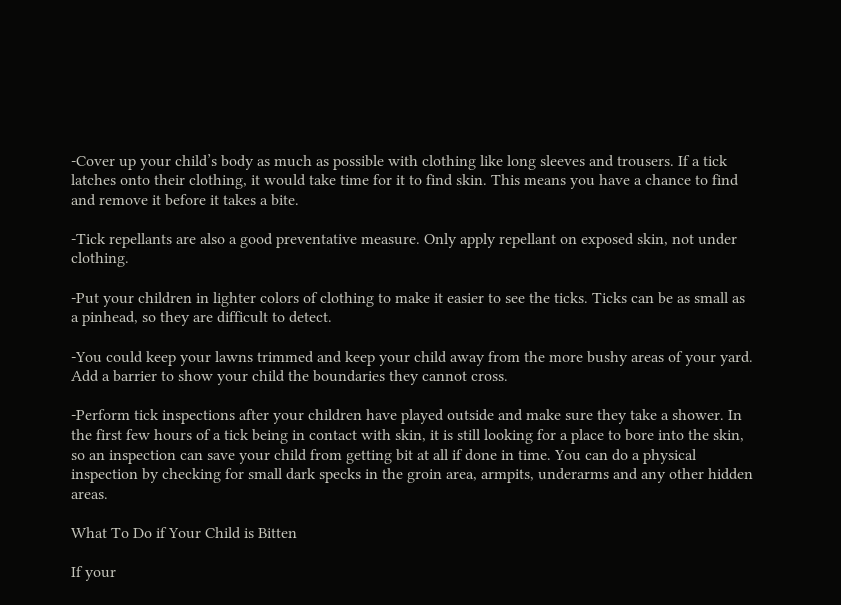-Cover up your child’s body as much as possible with clothing like long sleeves and trousers. If a tick latches onto their clothing, it would take time for it to find skin. This means you have a chance to find and remove it before it takes a bite.

-Tick repellants are also a good preventative measure. Only apply repellant on exposed skin, not under clothing.

-Put your children in lighter colors of clothing to make it easier to see the ticks. Ticks can be as small as a pinhead, so they are difficult to detect.

-You could keep your lawns trimmed and keep your child away from the more bushy areas of your yard. Add a barrier to show your child the boundaries they cannot cross.

-Perform tick inspections after your children have played outside and make sure they take a shower. In the first few hours of a tick being in contact with skin, it is still looking for a place to bore into the skin, so an inspection can save your child from getting bit at all if done in time. You can do a physical inspection by checking for small dark specks in the groin area, armpits, underarms and any other hidden areas.

What To Do if Your Child is Bitten

If your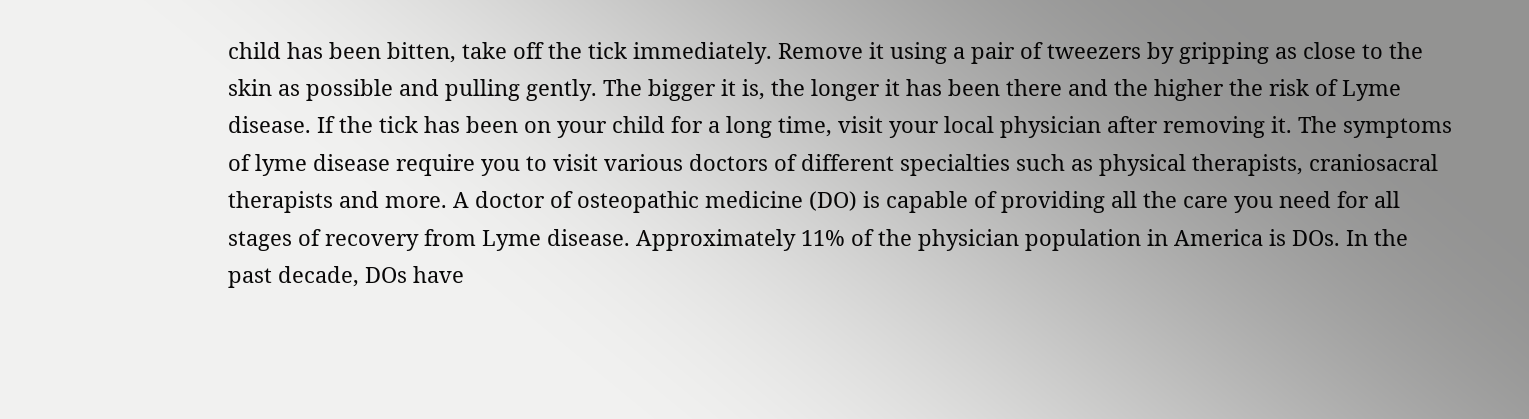child has been bitten, take off the tick immediately. Remove it using a pair of tweezers by gripping as close to the skin as possible and pulling gently. The bigger it is, the longer it has been there and the higher the risk of Lyme disease. If the tick has been on your child for a long time, visit your local physician after removing it. The symptoms of lyme disease require you to visit various doctors of different specialties such as physical therapists, craniosacral therapists and more. A doctor of osteopathic medicine (DO) is capable of providing all the care you need for all stages of recovery from Lyme disease. Approximately 11% of the physician population in America is DOs. In the past decade, DOs have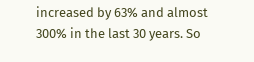increased by 63% and almost 300% in the last 30 years. So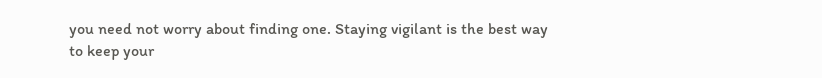you need not worry about finding one. Staying vigilant is the best way to keep your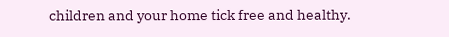children and your home tick free and healthy.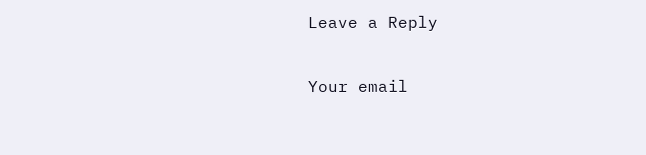Leave a Reply

Your email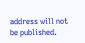address will not be published.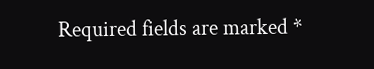Required fields are marked *